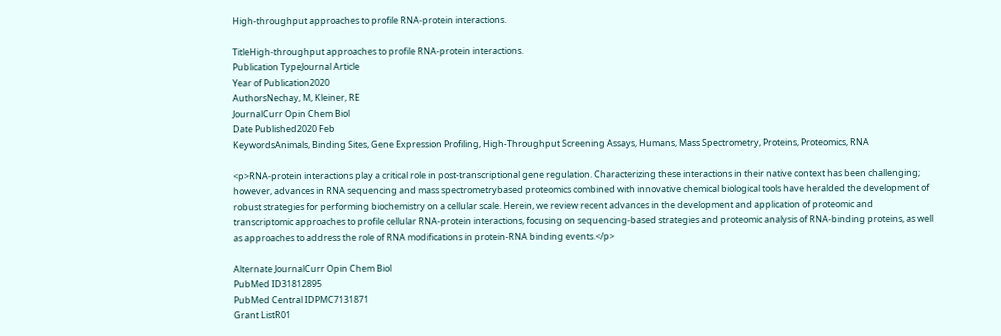High-throughput approaches to profile RNA-protein interactions.

TitleHigh-throughput approaches to profile RNA-protein interactions.
Publication TypeJournal Article
Year of Publication2020
AuthorsNechay, M, Kleiner, RE
JournalCurr Opin Chem Biol
Date Published2020 Feb
KeywordsAnimals, Binding Sites, Gene Expression Profiling, High-Throughput Screening Assays, Humans, Mass Spectrometry, Proteins, Proteomics, RNA

<p>RNA-protein interactions play a critical role in post-transcriptional gene regulation. Characterizing these interactions in their native context has been challenging; however, advances in RNA sequencing and mass spectrometrybased proteomics combined with innovative chemical biological tools have heralded the development of robust strategies for performing biochemistry on a cellular scale. Herein, we review recent advances in the development and application of proteomic and transcriptomic approaches to profile cellular RNA-protein interactions, focusing on sequencing-based strategies and proteomic analysis of RNA-binding proteins, as well as approaches to address the role of RNA modifications in protein-RNA binding events.</p>

Alternate JournalCurr Opin Chem Biol
PubMed ID31812895
PubMed Central IDPMC7131871
Grant ListR01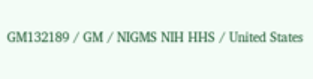GM132189 / GM / NIGMS NIH HHS / United States